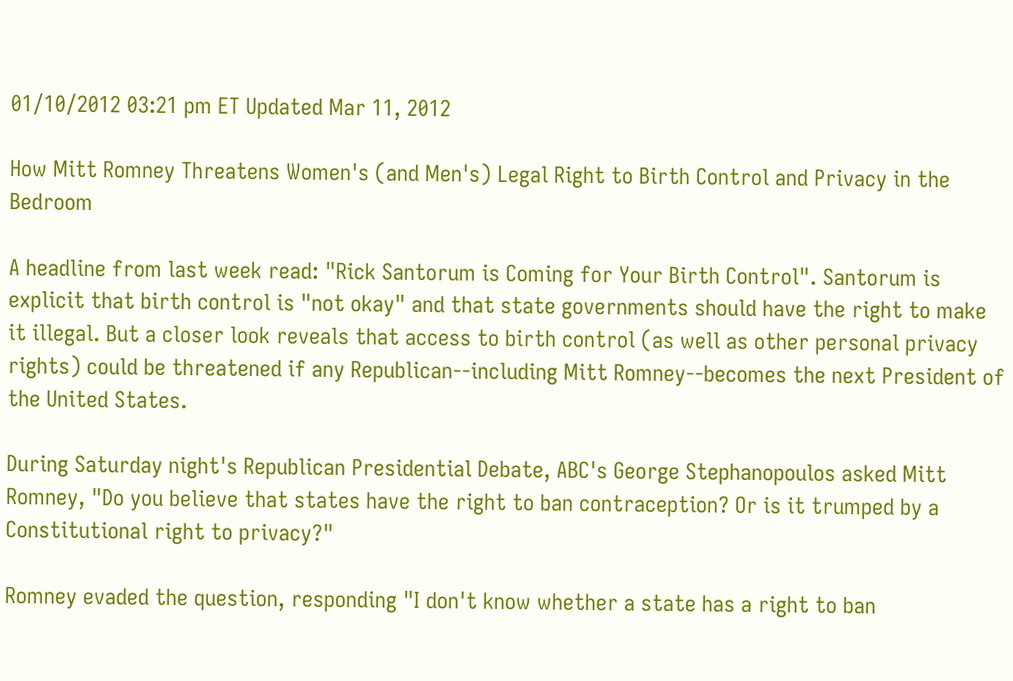01/10/2012 03:21 pm ET Updated Mar 11, 2012

How Mitt Romney Threatens Women's (and Men's) Legal Right to Birth Control and Privacy in the Bedroom

A headline from last week read: "Rick Santorum is Coming for Your Birth Control". Santorum is explicit that birth control is "not okay" and that state governments should have the right to make it illegal. But a closer look reveals that access to birth control (as well as other personal privacy rights) could be threatened if any Republican--including Mitt Romney--becomes the next President of the United States.

During Saturday night's Republican Presidential Debate, ABC's George Stephanopoulos asked Mitt Romney, "Do you believe that states have the right to ban contraception? Or is it trumped by a Constitutional right to privacy?"

Romney evaded the question, responding "I don't know whether a state has a right to ban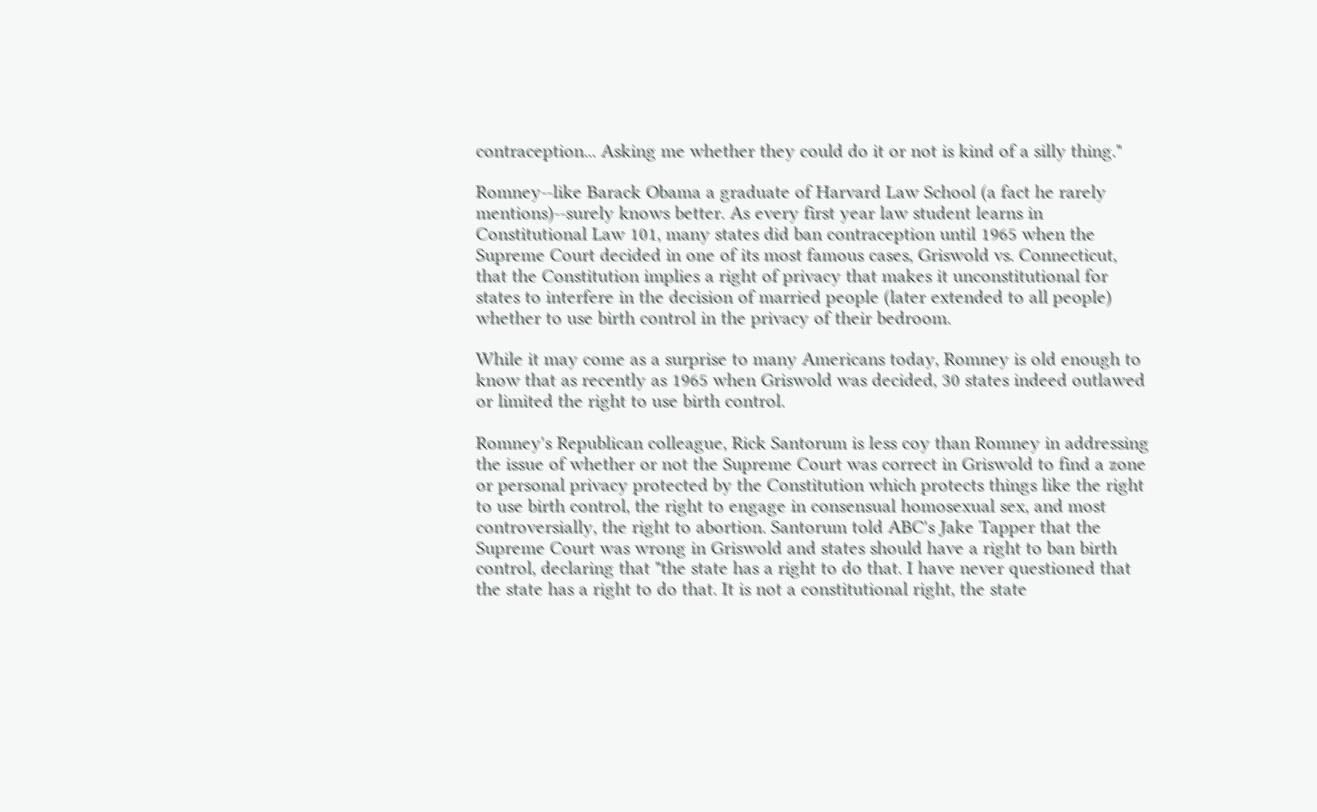contraception... Asking me whether they could do it or not is kind of a silly thing."

Romney--like Barack Obama a graduate of Harvard Law School (a fact he rarely mentions)--surely knows better. As every first year law student learns in Constitutional Law 101, many states did ban contraception until 1965 when the Supreme Court decided in one of its most famous cases, Griswold vs. Connecticut, that the Constitution implies a right of privacy that makes it unconstitutional for states to interfere in the decision of married people (later extended to all people) whether to use birth control in the privacy of their bedroom.

While it may come as a surprise to many Americans today, Romney is old enough to know that as recently as 1965 when Griswold was decided, 30 states indeed outlawed or limited the right to use birth control.

Romney's Republican colleague, Rick Santorum is less coy than Romney in addressing the issue of whether or not the Supreme Court was correct in Griswold to find a zone or personal privacy protected by the Constitution which protects things like the right to use birth control, the right to engage in consensual homosexual sex, and most controversially, the right to abortion. Santorum told ABC's Jake Tapper that the Supreme Court was wrong in Griswold and states should have a right to ban birth control, declaring that "the state has a right to do that. I have never questioned that the state has a right to do that. It is not a constitutional right, the state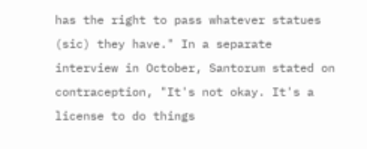has the right to pass whatever statues (sic) they have." In a separate interview in October, Santorum stated on contraception, "It's not okay. It's a license to do things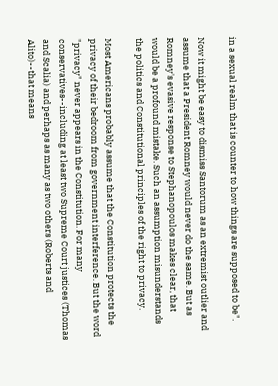in a sexual realm that is counter to how things are supposed to be".

Now it might be easy to dismiss Santorum as an extremist outlier and assume that a President Romney would never do the same. But as Romney's evasive response to Stephanopoulos makes clear, that would be a profound mistake. Such an assumption misunderstands the politics and Constitutional principles of the right to privacy.

Most Americans probably assume that the Constitution protects the privacy of their bedroom from government interference. But the word "privacy" never appears in the Constitution. For many conservatives--including at least two Supreme Court justices (Thomas and Scalia) and perhaps as many as two others (Roberts and Alito)--that means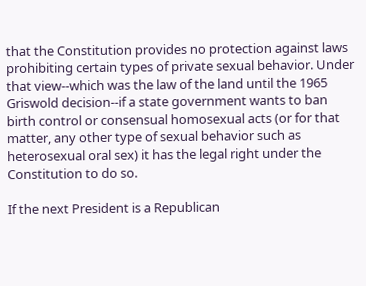that the Constitution provides no protection against laws prohibiting certain types of private sexual behavior. Under that view--which was the law of the land until the 1965 Griswold decision--if a state government wants to ban birth control or consensual homosexual acts (or for that matter, any other type of sexual behavior such as heterosexual oral sex) it has the legal right under the Constitution to do so.

If the next President is a Republican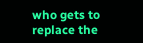who gets to replace the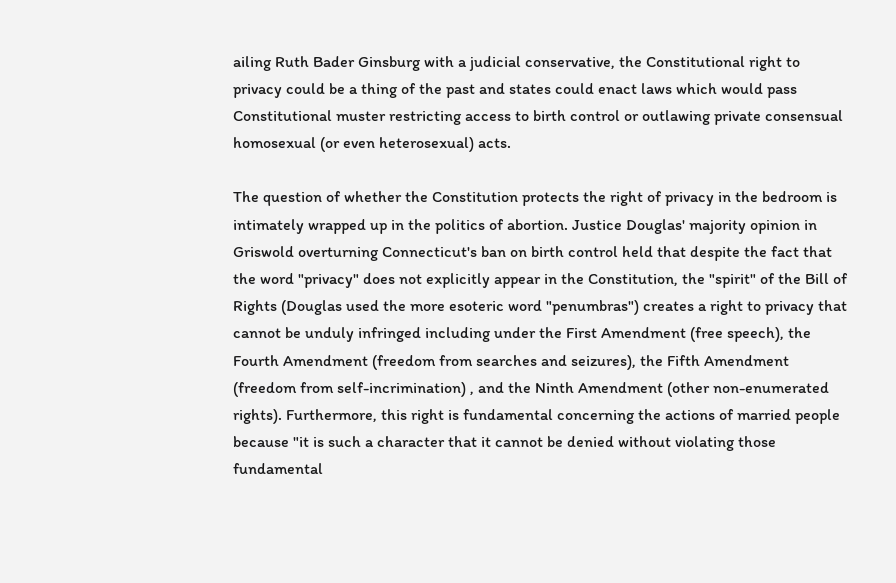ailing Ruth Bader Ginsburg with a judicial conservative, the Constitutional right to privacy could be a thing of the past and states could enact laws which would pass Constitutional muster restricting access to birth control or outlawing private consensual homosexual (or even heterosexual) acts.

The question of whether the Constitution protects the right of privacy in the bedroom is intimately wrapped up in the politics of abortion. Justice Douglas' majority opinion in Griswold overturning Connecticut's ban on birth control held that despite the fact that the word "privacy" does not explicitly appear in the Constitution, the "spirit" of the Bill of Rights (Douglas used the more esoteric word "penumbras") creates a right to privacy that cannot be unduly infringed including under the First Amendment (free speech), the Fourth Amendment (freedom from searches and seizures), the Fifth Amendment (freedom from self-incrimination) , and the Ninth Amendment (other non-enumerated rights). Furthermore, this right is fundamental concerning the actions of married people because "it is such a character that it cannot be denied without violating those fundamental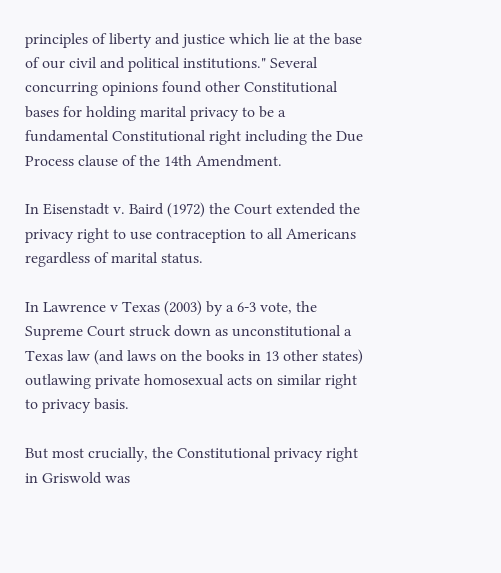principles of liberty and justice which lie at the base of our civil and political institutions." Several concurring opinions found other Constitutional bases for holding marital privacy to be a fundamental Constitutional right including the Due Process clause of the 14th Amendment.

In Eisenstadt v. Baird (1972) the Court extended the privacy right to use contraception to all Americans regardless of marital status.

In Lawrence v Texas (2003) by a 6-3 vote, the Supreme Court struck down as unconstitutional a Texas law (and laws on the books in 13 other states) outlawing private homosexual acts on similar right to privacy basis.

But most crucially, the Constitutional privacy right in Griswold was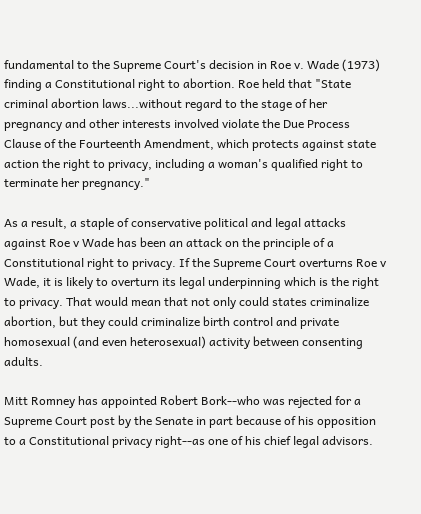fundamental to the Supreme Court's decision in Roe v. Wade (1973) finding a Constitutional right to abortion. Roe held that "State criminal abortion laws...without regard to the stage of her pregnancy and other interests involved violate the Due Process Clause of the Fourteenth Amendment, which protects against state action the right to privacy, including a woman's qualified right to terminate her pregnancy."

As a result, a staple of conservative political and legal attacks against Roe v Wade has been an attack on the principle of a Constitutional right to privacy. If the Supreme Court overturns Roe v Wade, it is likely to overturn its legal underpinning which is the right to privacy. That would mean that not only could states criminalize abortion, but they could criminalize birth control and private homosexual (and even heterosexual) activity between consenting adults.

Mitt Romney has appointed Robert Bork--who was rejected for a Supreme Court post by the Senate in part because of his opposition to a Constitutional privacy right--as one of his chief legal advisors.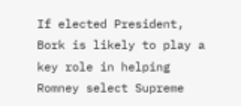If elected President, Bork is likely to play a key role in helping Romney select Supreme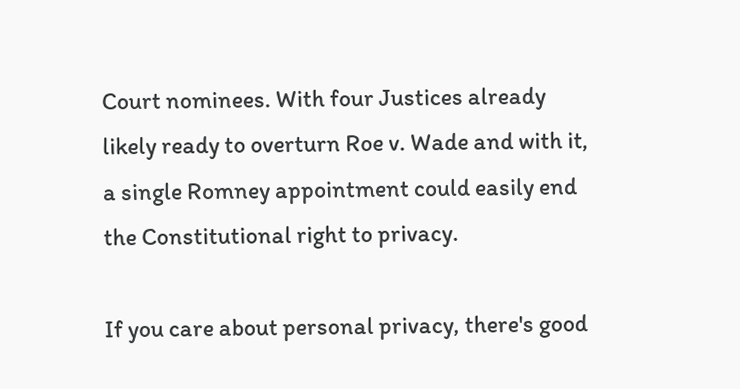Court nominees. With four Justices already likely ready to overturn Roe v. Wade and with it, a single Romney appointment could easily end the Constitutional right to privacy.

If you care about personal privacy, there's good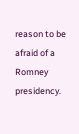reason to be afraid of a Romney presidency.